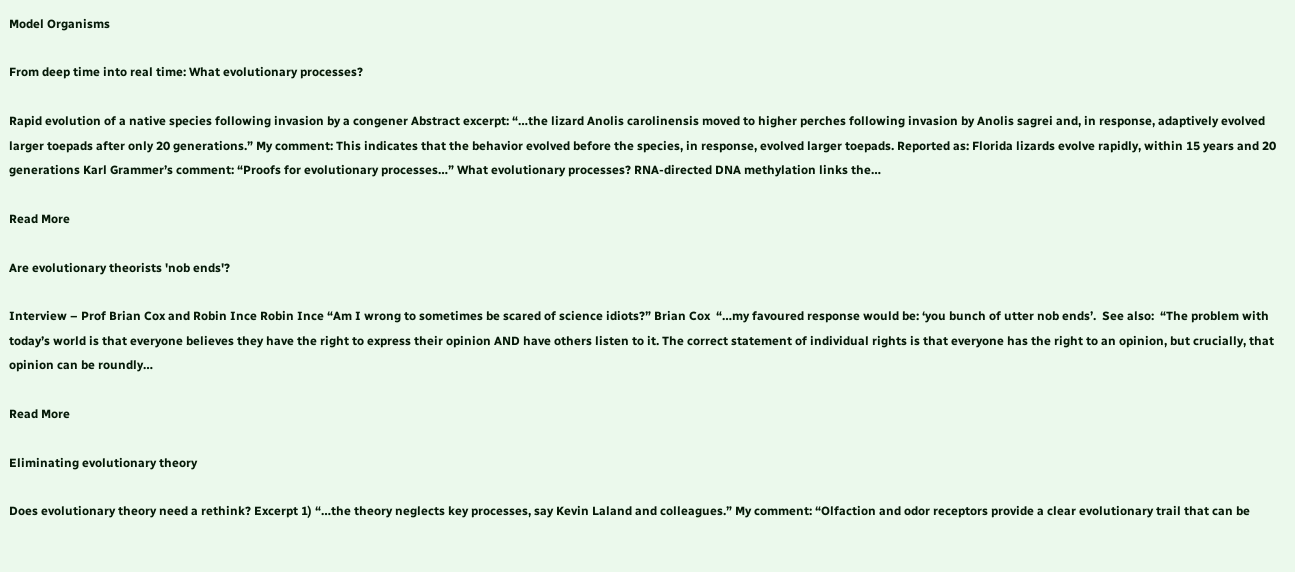Model Organisms

From deep time into real time: What evolutionary processes?

Rapid evolution of a native species following invasion by a congener Abstract excerpt: “…the lizard Anolis carolinensis moved to higher perches following invasion by Anolis sagrei and, in response, adaptively evolved larger toepads after only 20 generations.” My comment: This indicates that the behavior evolved before the species, in response, evolved larger toepads. Reported as: Florida lizards evolve rapidly, within 15 years and 20 generations Karl Grammer’s comment: “Proofs for evolutionary processes…” What evolutionary processes? RNA-directed DNA methylation links the…

Read More

Are evolutionary theorists 'nob ends'?

Interview – Prof Brian Cox and Robin Ince Robin Ince “Am I wrong to sometimes be scared of science idiots?” Brian Cox  “…my favoured response would be: ‘you bunch of utter nob ends’.  See also:  “The problem with today’s world is that everyone believes they have the right to express their opinion AND have others listen to it. The correct statement of individual rights is that everyone has the right to an opinion, but crucially, that opinion can be roundly…

Read More

Eliminating evolutionary theory

Does evolutionary theory need a rethink? Excerpt 1) “…the theory neglects key processes, say Kevin Laland and colleagues.” My comment: “Olfaction and odor receptors provide a clear evolutionary trail that can be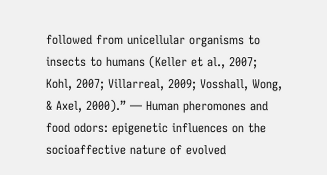followed from unicellular organisms to insects to humans (Keller et al., 2007; Kohl, 2007; Villarreal, 2009; Vosshall, Wong, & Axel, 2000).” — Human pheromones and food odors: epigenetic influences on the socioaffective nature of evolved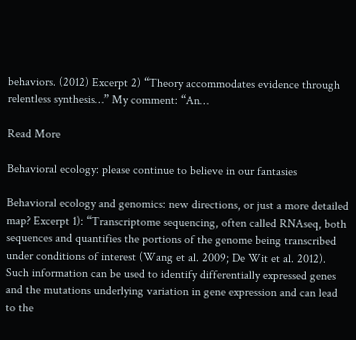behaviors. (2012) Excerpt 2) “Theory accommodates evidence through relentless synthesis…” My comment: “An…

Read More

Behavioral ecology: please continue to believe in our fantasies

Behavioral ecology and genomics: new directions, or just a more detailed map? Excerpt 1): “Transcriptome sequencing, often called RNAseq, both sequences and quantifies the portions of the genome being transcribed under conditions of interest (Wang et al. 2009; De Wit et al. 2012). Such information can be used to identify differentially expressed genes and the mutations underlying variation in gene expression and can lead to the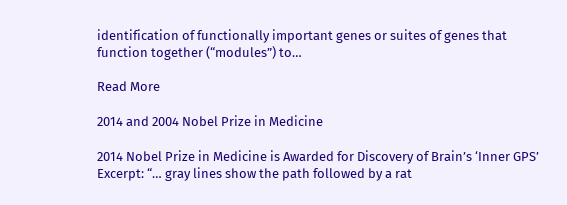identification of functionally important genes or suites of genes that function together (“modules”) to…

Read More

2014 and 2004 Nobel Prize in Medicine

2014 Nobel Prize in Medicine is Awarded for Discovery of Brain’s ‘Inner GPS’ Excerpt: “… gray lines show the path followed by a rat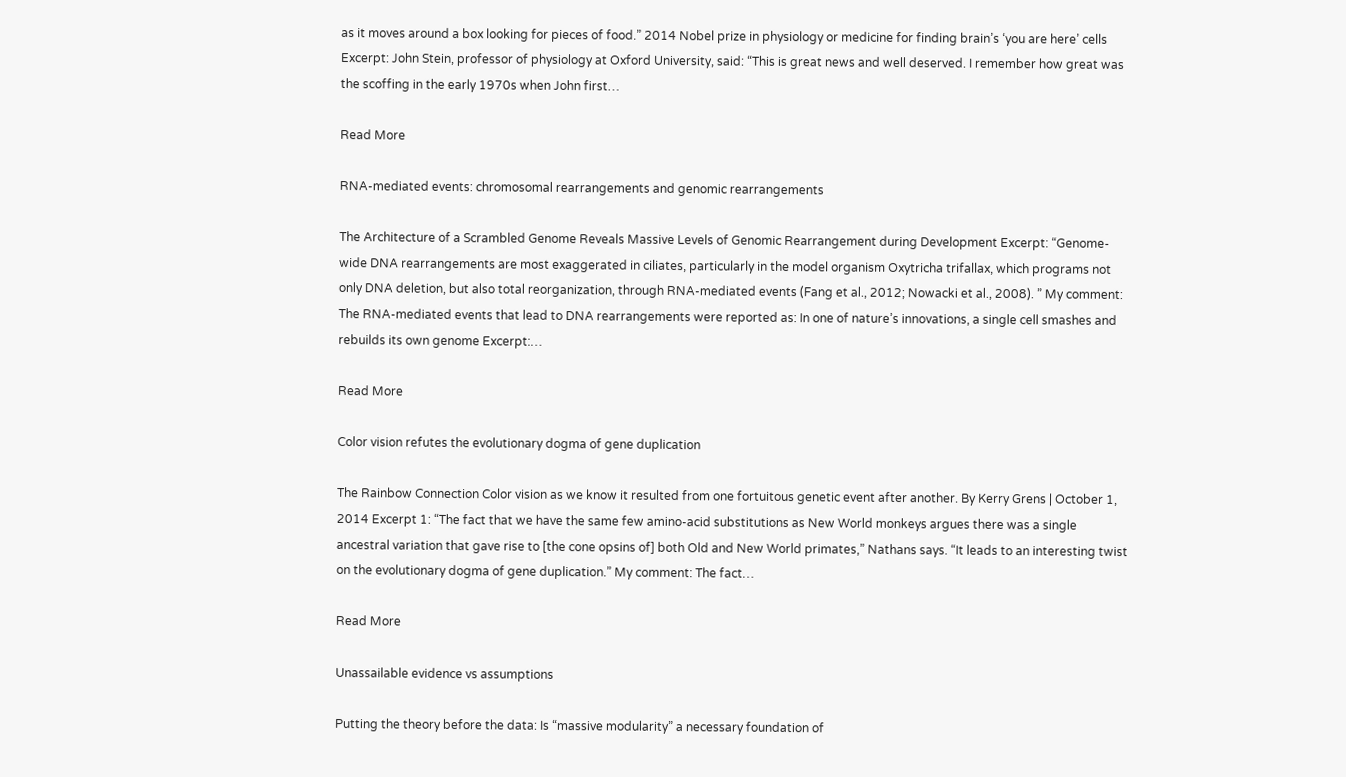as it moves around a box looking for pieces of food.” 2014 Nobel prize in physiology or medicine for finding brain’s ‘you are here’ cells Excerpt: John Stein, professor of physiology at Oxford University, said: “This is great news and well deserved. I remember how great was the scoffing in the early 1970s when John first…

Read More

RNA-mediated events: chromosomal rearrangements and genomic rearrangements

The Architecture of a Scrambled Genome Reveals Massive Levels of Genomic Rearrangement during Development Excerpt: “Genome-wide DNA rearrangements are most exaggerated in ciliates, particularly in the model organism Oxytricha trifallax, which programs not only DNA deletion, but also total reorganization, through RNA-mediated events (Fang et al., 2012; Nowacki et al., 2008). ” My comment: The RNA-mediated events that lead to DNA rearrangements were reported as: In one of nature’s innovations, a single cell smashes and rebuilds its own genome Excerpt:…

Read More

Color vision refutes the evolutionary dogma of gene duplication

The Rainbow Connection Color vision as we know it resulted from one fortuitous genetic event after another. By Kerry Grens | October 1, 2014 Excerpt 1: “The fact that we have the same few amino-acid substitutions as New World monkeys argues there was a single ancestral variation that gave rise to [the cone opsins of] both Old and New World primates,” Nathans says. “It leads to an interesting twist on the evolutionary dogma of gene duplication.” My comment: The fact…

Read More

Unassailable evidence vs assumptions

Putting the theory before the data: Is “massive modularity” a necessary foundation of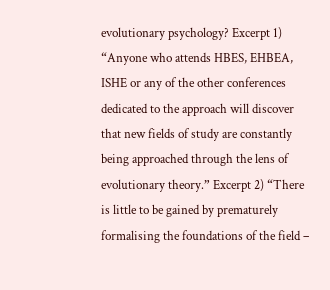evolutionary psychology? Excerpt 1) “Anyone who attends HBES, EHBEA, ISHE or any of the other conferences dedicated to the approach will discover that new fields of study are constantly being approached through the lens of evolutionary theory.” Excerpt 2) “There is little to be gained by prematurely formalising the foundations of the field –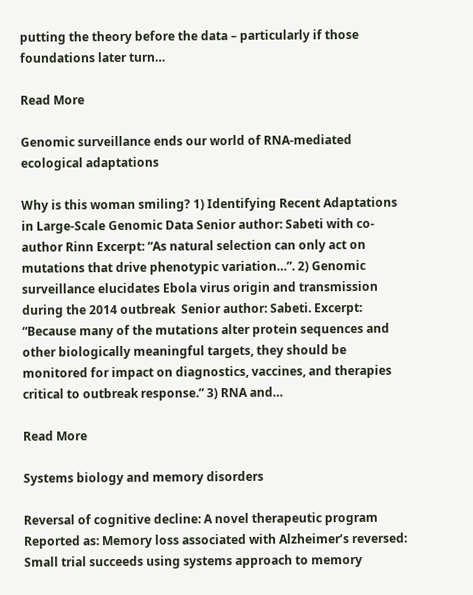putting the theory before the data – particularly if those foundations later turn…

Read More

Genomic surveillance ends our world of RNA-mediated ecological adaptations

Why is this woman smiling? 1) Identifying Recent Adaptations in Large-Scale Genomic Data Senior author: Sabeti with co-author Rinn Excerpt: “As natural selection can only act on mutations that drive phenotypic variation…”. 2) Genomic surveillance elucidates Ebola virus origin and transmission during the 2014 outbreak  Senior author: Sabeti. Excerpt: “Because many of the mutations alter protein sequences and other biologically meaningful targets, they should be monitored for impact on diagnostics, vaccines, and therapies critical to outbreak response.” 3) RNA and…

Read More

Systems biology and memory disorders

Reversal of cognitive decline: A novel therapeutic program Reported as: Memory loss associated with Alzheimer’s reversed: Small trial succeeds using systems approach to memory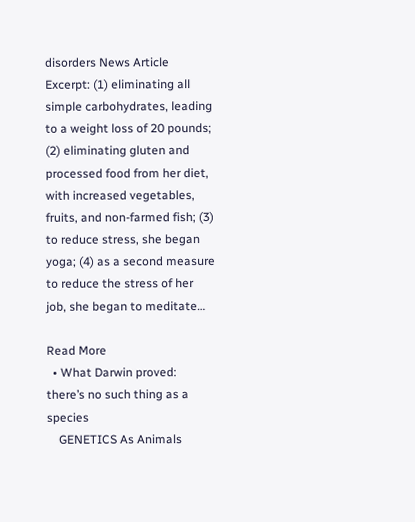disorders News Article Excerpt: (1) eliminating all simple carbohydrates, leading to a weight loss of 20 pounds; (2) eliminating gluten and processed food from her diet, with increased vegetables, fruits, and non-farmed fish; (3) to reduce stress, she began yoga; (4) as a second measure to reduce the stress of her job, she began to meditate…

Read More
  • What Darwin proved: there’s no such thing as a species
    GENETICS As Animals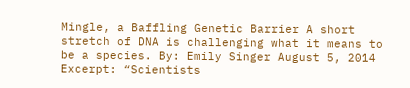Mingle, a Baffling Genetic Barrier A short stretch of DNA is challenging what it means to be a species. By: Emily Singer August 5, 2014 Excerpt: “Scientists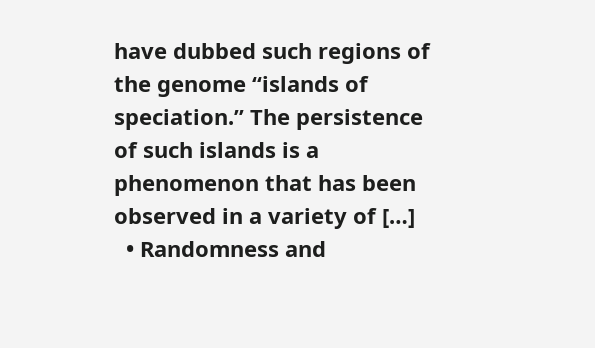have dubbed such regions of the genome “islands of speciation.” The persistence of such islands is a phenomenon that has been observed in a variety of […]
  • Randomness and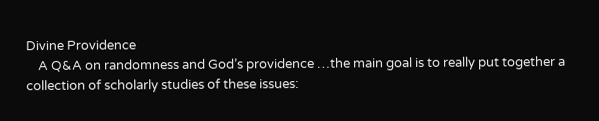Divine Providence
    A Q&A on randomness and God’s providence …the main goal is to really put together a collection of scholarly studies of these issues: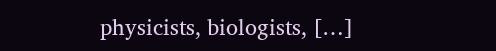physicists, biologists, […]